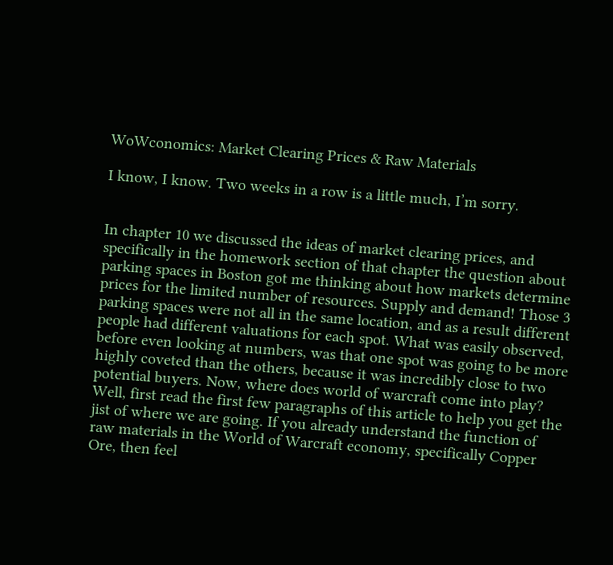WoWconomics: Market Clearing Prices & Raw Materials

I know, I know. Two weeks in a row is a little much, I’m sorry.


In chapter 10 we discussed the ideas of market clearing prices, and specifically in the homework section of that chapter the question about parking spaces in Boston got me thinking about how markets determine prices for the limited number of resources. Supply and demand! Those 3 parking spaces were not all in the same location, and as a result different people had different valuations for each spot. What was easily observed, before even looking at numbers, was that one spot was going to be more highly coveted than the others, because it was incredibly close to two potential buyers. Now, where does world of warcraft come into play? Well, first read the first few paragraphs of this article to help you get the jist of where we are going. If you already understand the function of raw materials in the World of Warcraft economy, specifically Copper Ore, then feel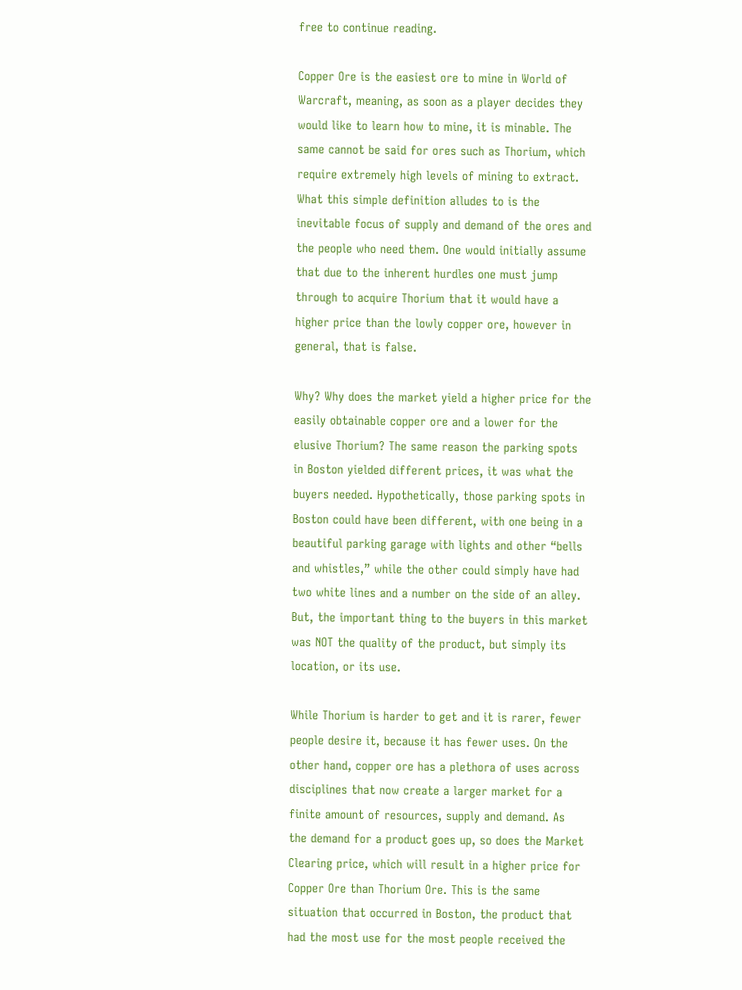free to continue reading.

Copper Ore is the easiest ore to mine in World of Warcraft, meaning, as soon as a player decides they would like to learn how to mine, it is minable. The same cannot be said for ores such as Thorium, which require extremely high levels of mining to extract. What this simple definition alludes to is the inevitable focus of supply and demand of the ores and the people who need them. One would initially assume that due to the inherent hurdles one must jump through to acquire Thorium that it would have a higher price than the lowly copper ore, however in general, that is false.

Why? Why does the market yield a higher price for the easily obtainable copper ore and a lower for the elusive Thorium? The same reason the parking spots in Boston yielded different prices, it was what the buyers needed. Hypothetically, those parking spots in Boston could have been different, with one being in a beautiful parking garage with lights and other “bells and whistles,” while the other could simply have had two white lines and a number on the side of an alley. But, the important thing to the buyers in this market was NOT the quality of the product, but simply its location, or its use.

While Thorium is harder to get and it is rarer, fewer people desire it, because it has fewer uses. On the other hand, copper ore has a plethora of uses across disciplines that now create a larger market for a finite amount of resources, supply and demand. As the demand for a product goes up, so does the Market Clearing price, which will result in a higher price for Copper Ore than Thorium Ore. This is the same situation that occurred in Boston, the product that had the most use for the most people received the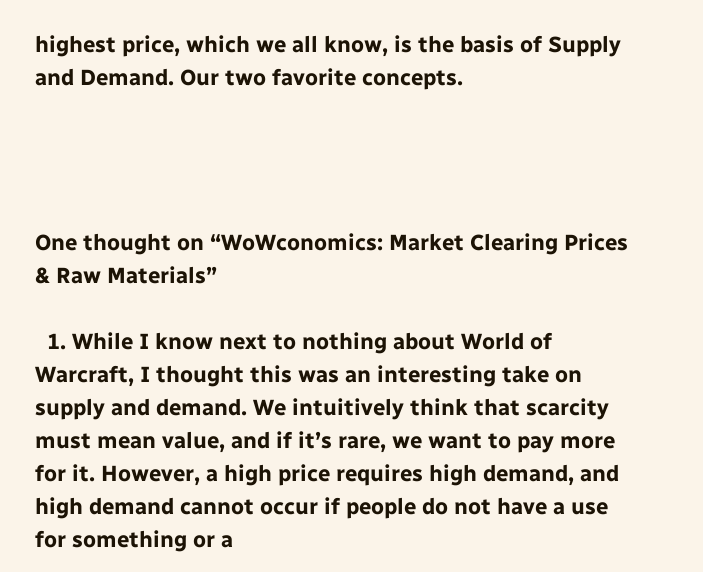highest price, which we all know, is the basis of Supply and Demand. Our two favorite concepts.




One thought on “WoWconomics: Market Clearing Prices & Raw Materials”

  1. While I know next to nothing about World of Warcraft, I thought this was an interesting take on supply and demand. We intuitively think that scarcity must mean value, and if it’s rare, we want to pay more for it. However, a high price requires high demand, and high demand cannot occur if people do not have a use for something or a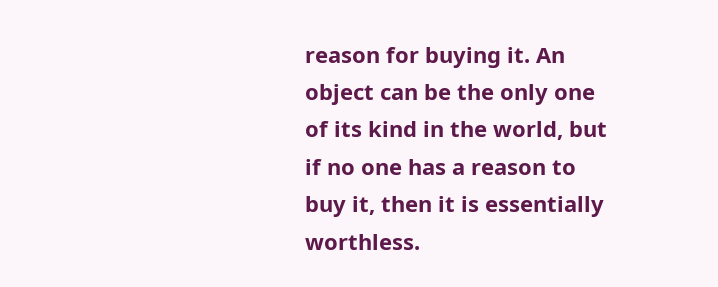reason for buying it. An object can be the only one of its kind in the world, but if no one has a reason to buy it, then it is essentially worthless.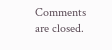Comments are closed.